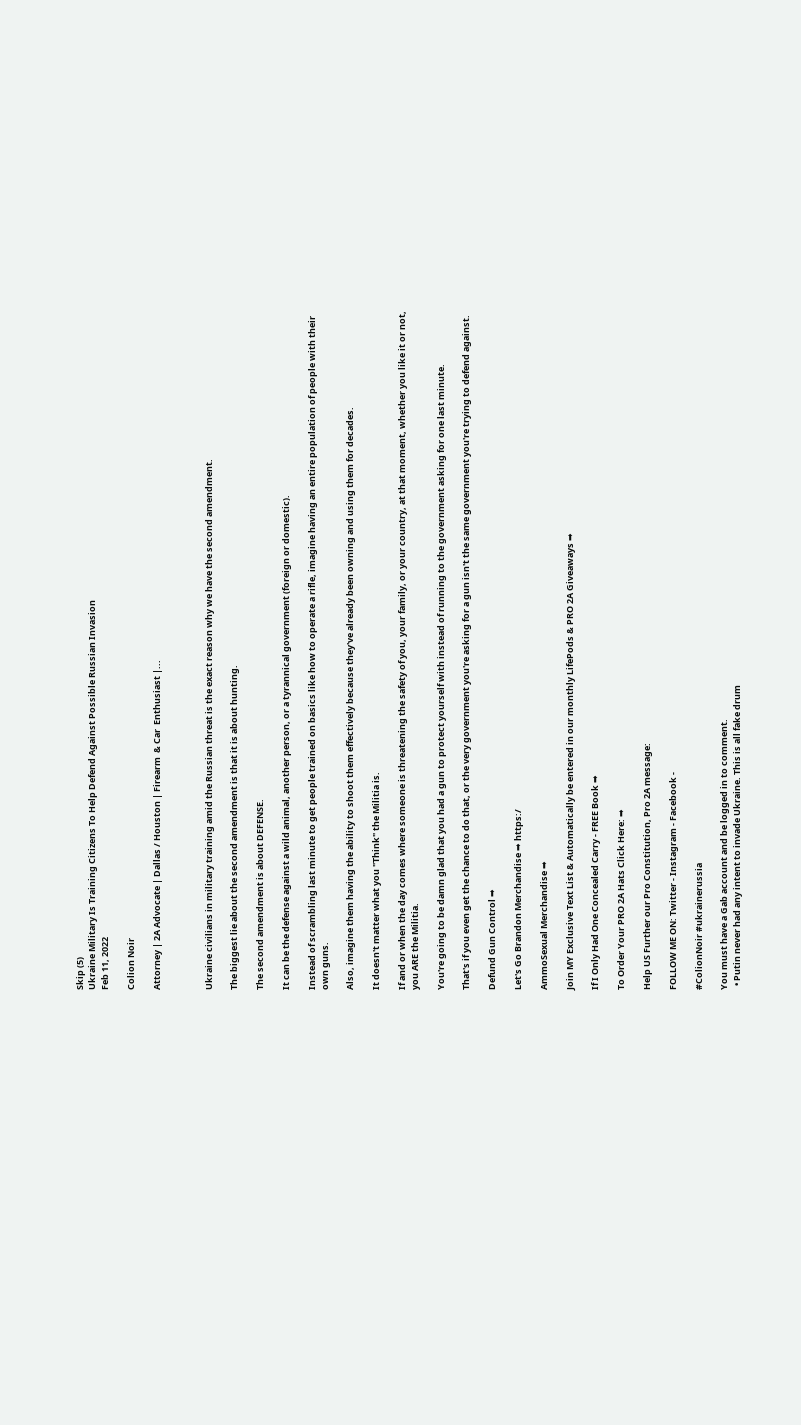Skip (5)
Ukraine Military Is Training Citizens To Help Defend Against Possible Russian Invasion
Feb 11, 2022

Colion Noir

Attorney | 2A Advocate | Dallas / Houston | Firearm  & Car  Enthusiast |...



Ukraine civilians in military training amid the Russian threat is the exact reason why we have the second amendment.

The biggest lie about the second amendment is that it is about hunting.

The second amendment is about DEFENSE.

It can be the defense against a wild animal, another person, or a tyrannical government (foreign or domestic).

Instead of scrambling last minute to get people trained on basics like how to operate a rifle, imagine having an entire population of people with their own guns.

Also, imagine them having the ability to shoot them effectively because they've already been owning and using them for decades.

It doesn't matter what you "Think" the Militia is.

If and or when the day comes where someone is threatening the safety of you, your family, or your country, at that moment, whether you like it or not, you ARE the Militia.

You're going to be damn glad that you had a gun to protect yourself with instead of running to the government asking for one last minute.

That's if you even get the chance to do that, or the very government you're asking for a gun isn't the same government you're trying to defend against.

Defund Gun Control ➡

Let's Go Brandon Merchandise ➡ https:/

AmmoSexual Merchandise ➡

Join MY Exclusive Text List & Automatically be entered in our monthly LifePods & PRO 2A Giveaways ➡

If I Only Had One Concealed Carry - FREE Book ➡

To Order Your PRO 2A Hats Click Here: ➡

Help US Further our Pro Constitution, Pro 2A message:

FOLLOW ME ON: Twitter - Instagram - Facebook -

#ColionNoir #ukrainerussia

You must have a Gab account and be logged in to comment.
  • Putin never had any intent to invade Ukraine. This is all fake drum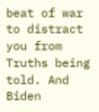beat of war to distract you from Truths being told. And Biden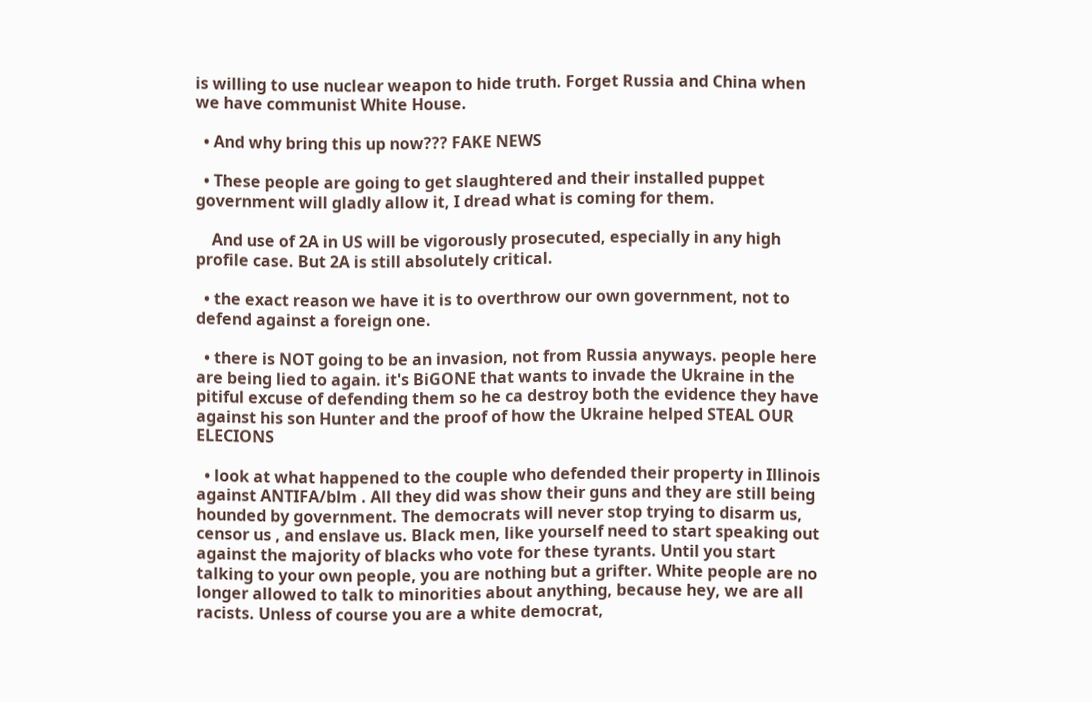is willing to use nuclear weapon to hide truth. Forget Russia and China when we have communist White House.

  • And why bring this up now??? FAKE NEWS

  • These people are going to get slaughtered and their installed puppet government will gladly allow it, I dread what is coming for them.

    And use of 2A in US will be vigorously prosecuted, especially in any high profile case. But 2A is still absolutely critical.

  • the exact reason we have it is to overthrow our own government, not to defend against a foreign one.

  • there is NOT going to be an invasion, not from Russia anyways. people here are being lied to again. it's BiGONE that wants to invade the Ukraine in the pitiful excuse of defending them so he ca destroy both the evidence they have against his son Hunter and the proof of how the Ukraine helped STEAL OUR ELECIONS

  • look at what happened to the couple who defended their property in Illinois against ANTIFA/blm . All they did was show their guns and they are still being hounded by government. The democrats will never stop trying to disarm us, censor us , and enslave us. Black men, like yourself need to start speaking out against the majority of blacks who vote for these tyrants. Until you start talking to your own people, you are nothing but a grifter. White people are no longer allowed to talk to minorities about anything, because hey, we are all racists. Unless of course you are a white democrat,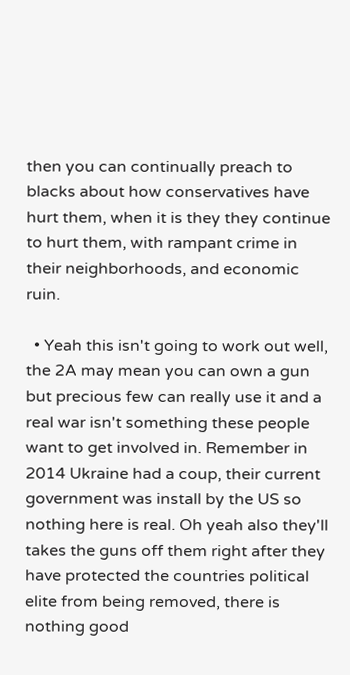then you can continually preach to blacks about how conservatives have hurt them, when it is they they continue to hurt them, with rampant crime in their neighborhoods, and economic ruin.

  • Yeah this isn't going to work out well, the 2A may mean you can own a gun but precious few can really use it and a real war isn't something these people want to get involved in. Remember in 2014 Ukraine had a coup, their current government was install by the US so nothing here is real. Oh yeah also they'll takes the guns off them right after they have protected the countries political elite from being removed, there is nothing good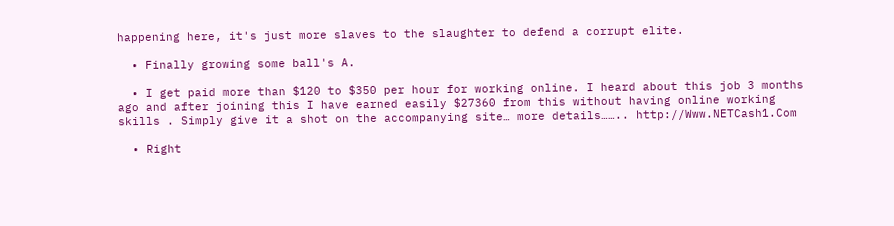happening here, it's just more slaves to the slaughter to defend a corrupt elite.

  • Finally growing some ball's A.

  • I get paid more than $120 to $350 per hour for working online. I heard about this job 3 months ago and after joining this I have earned easily $27360 from this without having online working skills . Simply give it a shot on the accompanying site… more details…….. http://Www.NETCash1.Com

  • Right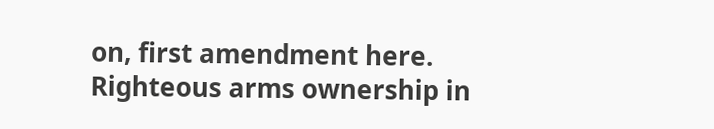on, first amendment here. Righteous arms ownership in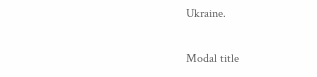Ukraine.

Modal title